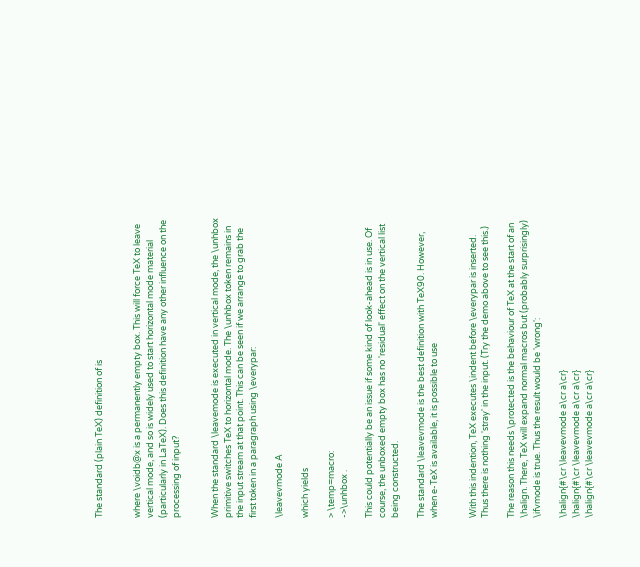The standard (plain TeX) definition of is


where \voidb@x is a permanently empty box. This will force TeX to leave vertical mode, and so is widely used to start horizontal mode material (particularly in LaTeX). Does this definition have any other influence on the processing of input?


When the standard \leavemode is executed in vertical mode, the \unhbox primitive switches TeX to horizontal mode. The \unhbox token remains in the input stream at that point. This can be seen if we arrange to grab the first token in a paragraph using \everypar:

\leavevmode A

which yields

> \temp=macro:
->\unhbox .

This could potentially be an issue if some kind of look-ahead is in use. Of course, the unboxed empty box has no 'residual' effect on the vertical list being constructed.

The standard \leavevmode is the best definition with TeX90. However, when e-TeX is available, it is possible to use


With this indention, TeX executes \indent before \everypar is inserted. Thus there is nothing 'stray' in the input. (Try the demo above to see this.)

The reason this needs \protected is the behaviour of TeX at the start of an \halign. There, TeX will expand normal macros but (probably surprisingly) \ifvmode is true. Thus the result would be 'wrong':

\halign{#\cr \leavevmode a\cr a\cr}
\halign{#\cr \leavevmode a\cr a\cr}
\halign{#\cr \leavevmode a\cr a\cr}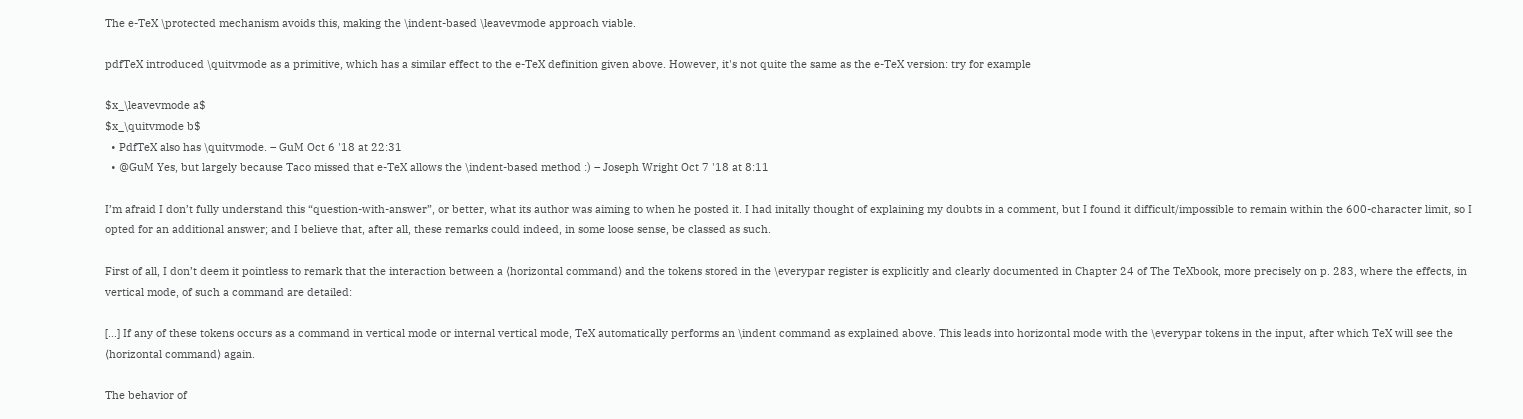The e-TeX \protected mechanism avoids this, making the \indent-based \leavevmode approach viable.

pdfTeX introduced \quitvmode as a primitive, which has a similar effect to the e-TeX definition given above. However, it's not quite the same as the e-TeX version: try for example

$x_\leavevmode a$
$x_\quitvmode b$
  • PdfTeX also has \quitvmode. – GuM Oct 6 '18 at 22:31
  • @GuM Yes, but largely because Taco missed that e-TeX allows the \indent-based method :) – Joseph Wright Oct 7 '18 at 8:11

I’m afraid I don’t fully understand this “question-with-answer”, or better, what its author was aiming to when he posted it. I had initally thought of explaining my doubts in a comment, but I found it difficult/impossible to remain within the 600-character limit, so I opted for an additional answer; and I believe that, after all, these remarks could indeed, in some loose sense, be classed as such.

First of all, I don’t deem it pointless to remark that the interaction between a ⟨horizontal command⟩ and the tokens stored in the \everypar register is explicitly and clearly documented in Chapter 24 of The TeXbook, more precisely on p. 283, where the effects, in vertical mode, of such a command are detailed:

[…] If any of these tokens occurs as a command in vertical mode or internal vertical mode, TeX automatically performs an \indent command as explained above. This leads into horizontal mode with the \everypar tokens in the input, after which TeX will see the ⟨horizontal command⟩ again.

The behavior of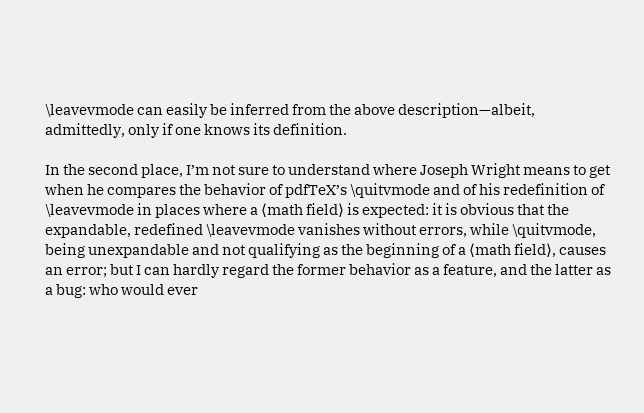\leavevmode can easily be inferred from the above description—albeit, admittedly, only if one knows its definition.

In the second place, I’m not sure to understand where Joseph Wright means to get when he compares the behavior of pdfTeX’s \quitvmode and of his redefinition of \leavevmode in places where a ⟨math field⟩ is expected: it is obvious that the expandable, redefined \leavevmode vanishes without errors, while \quitvmode, being unexpandable and not qualifying as the beginning of a ⟨math field⟩, causes an error; but I can hardly regard the former behavior as a feature, and the latter as a bug: who would ever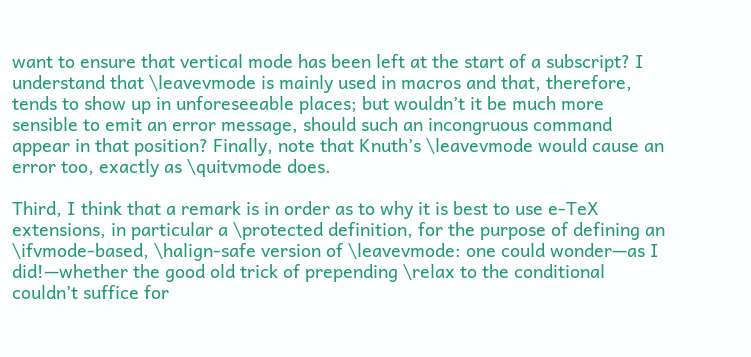want to ensure that vertical mode has been left at the start of a subscript? I understand that \leavevmode is mainly used in macros and that, therefore, tends to show up in unforeseeable places; but wouldn’t it be much more sensible to emit an error message, should such an incongruous command appear in that position? Finally, note that Knuth’s \leavevmode would cause an error too, exactly as \quitvmode does.

Third, I think that a remark is in order as to why it is best to use e-TeX extensions, in particular a \protected definition, for the purpose of defining an \ifvmode-based, \halign-safe version of \leavevmode: one could wonder—as I did!—whether the good old trick of prepending \relax to the conditional couldn’t suffice for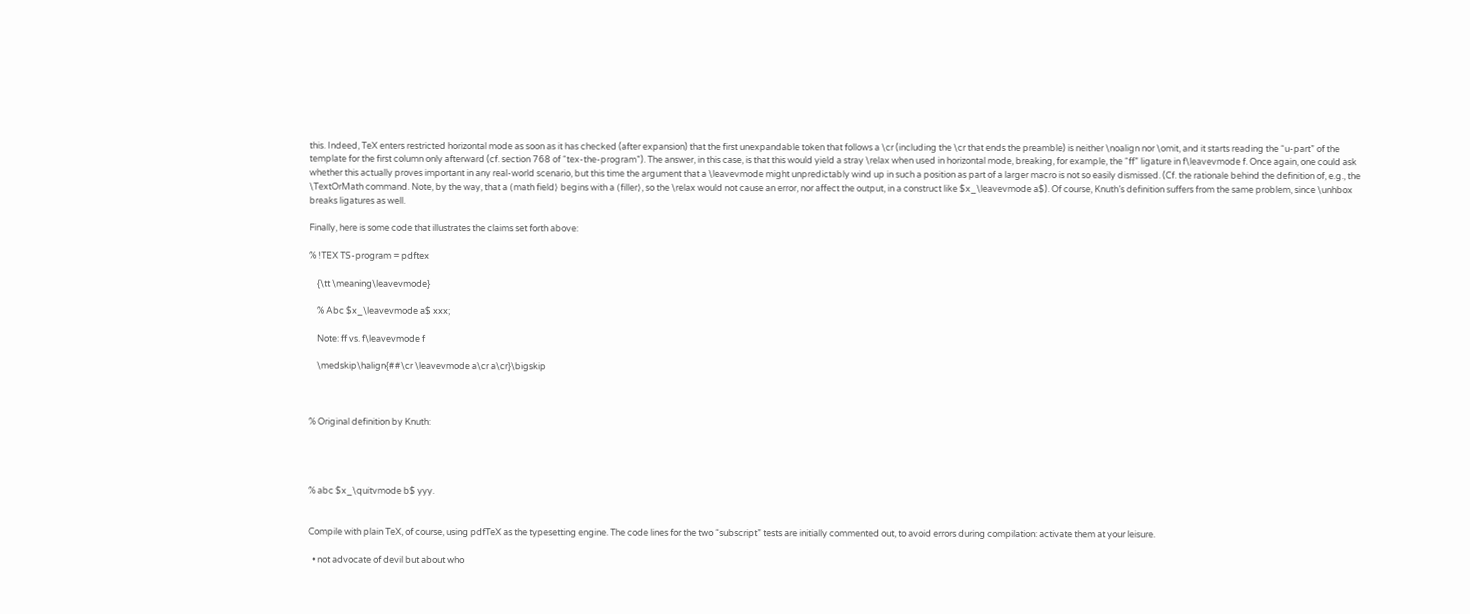this. Indeed, TeX enters restricted horizontal mode as soon as it has checked (after expansion) that the first unexpandable token that follows a \cr (including the \cr that ends the preamble) is neither \noalign nor \omit, and it starts reading the “u-part” of the template for the first column only afterward (cf. section 768 of “tex-the-program”). The answer, in this case, is that this would yield a stray \relax when used in horizontal mode, breaking, for example, the “ff” ligature in f\leavevmode f. Once again, one could ask whether this actually proves important in any real-world scenario, but this time the argument that a \leavevmode might unpredictably wind up in such a position as part of a larger macro is not so easily dismissed. (Cf. the rationale behind the definition of, e.g., the \TextOrMath command. Note, by the way, that a ⟨math field⟩ begins with a ⟨filler⟩, so the \relax would not cause an error, nor affect the output, in a construct like $x_\leavevmode a$). Of course, Knuth’s definition suffers from the same problem, since \unhbox breaks ligatures as well.

Finally, here is some code that illustrates the claims set forth above:

% !TEX TS-program = pdftex

    {\tt \meaning\leavevmode}

    % Abc $x_\leavevmode a$ xxx;

    Note: ff vs. f\leavevmode f

    \medskip\halign{##\cr \leavevmode a\cr a\cr}\bigskip



% Original definition by Knuth:




% abc $x_\quitvmode b$ yyy.


Compile with plain TeX, of course, using pdfTeX as the typesetting engine. The code lines for the two “subscript” tests are initially commented out, to avoid errors during compilation: activate them at your leisure.

  • not advocate of devil but about who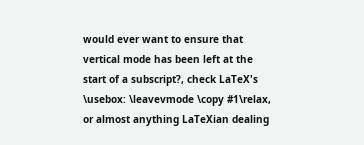would ever want to ensure that vertical mode has been left at the start of a subscript?, check LaTeX's \usebox: \leavevmode \copy #1\relax, or almost anything LaTeXian dealing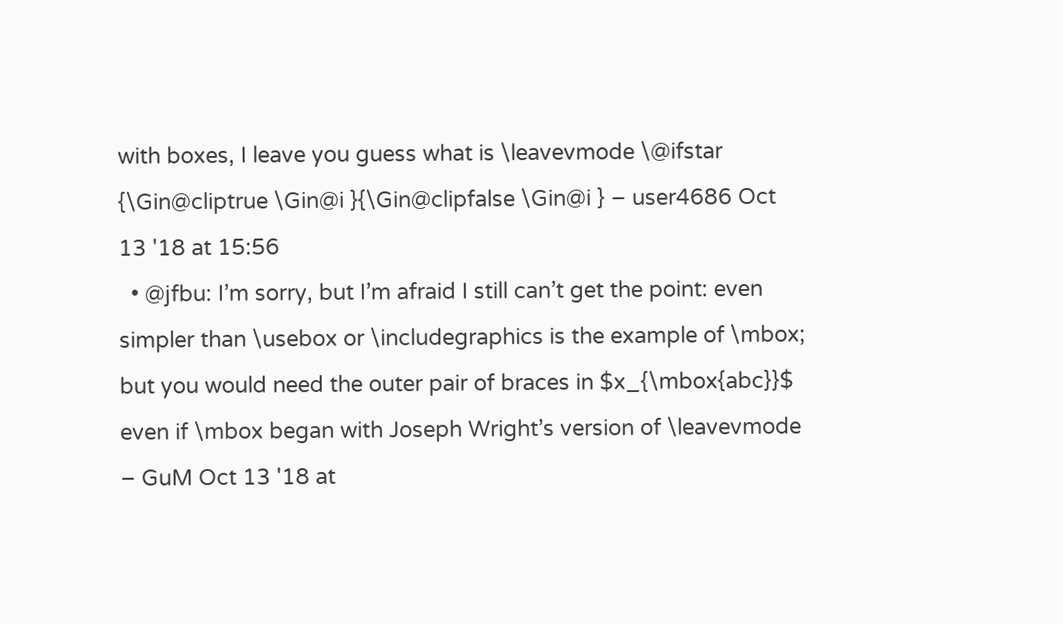with boxes, I leave you guess what is \leavevmode \@ifstar {\Gin@cliptrue \Gin@i }{\Gin@clipfalse \Gin@i } – user4686 Oct 13 '18 at 15:56
  • @jfbu: I’m sorry, but I’m afraid I still can’t get the point: even simpler than \usebox or \includegraphics is the example of \mbox; but you would need the outer pair of braces in $x_{\mbox{abc}}$ even if \mbox began with Joseph Wright’s version of \leavevmode – GuM Oct 13 '18 at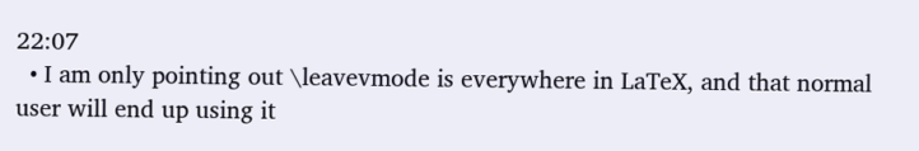22:07
  • I am only pointing out \leavevmode is everywhere in LaTeX, and that normal user will end up using it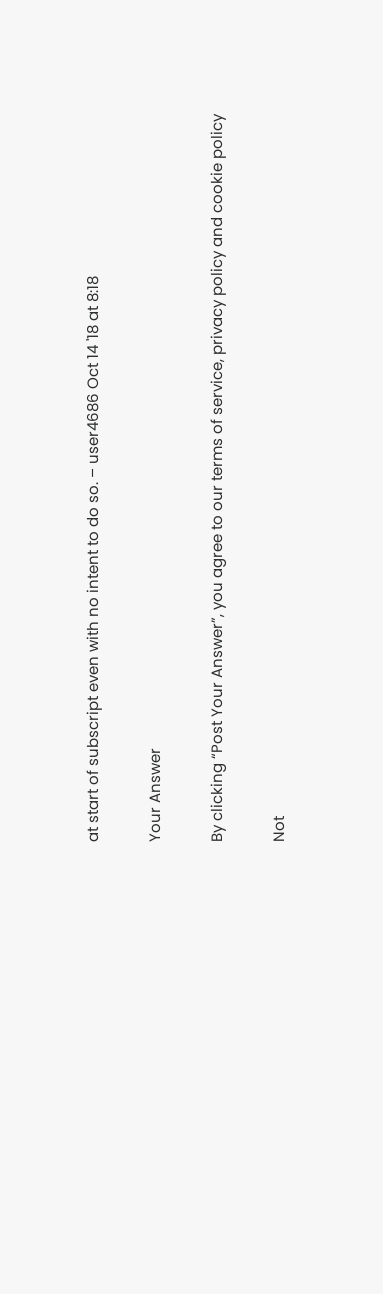at start of subscript even with no intent to do so. – user4686 Oct 14 '18 at 8:18

Your Answer

By clicking “Post Your Answer”, you agree to our terms of service, privacy policy and cookie policy

Not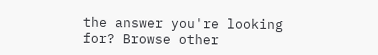the answer you're looking for? Browse other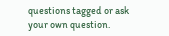questions tagged or ask your own question.